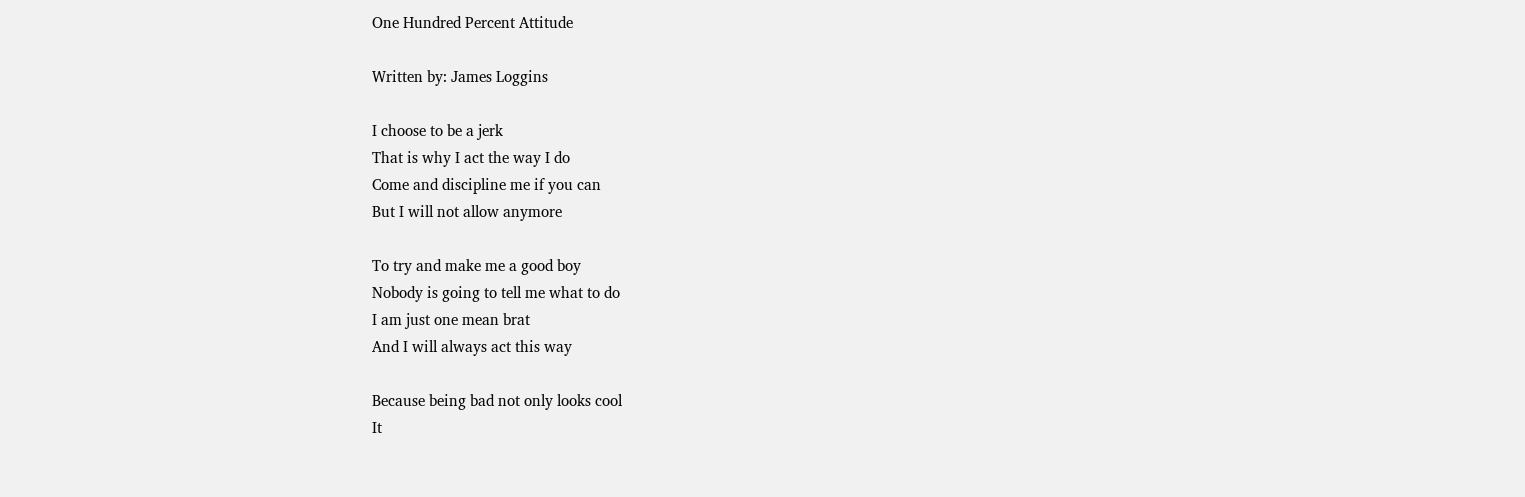One Hundred Percent Attitude

Written by: James Loggins

I choose to be a jerk
That is why I act the way I do
Come and discipline me if you can
But I will not allow anymore

To try and make me a good boy
Nobody is going to tell me what to do
I am just one mean brat
And I will always act this way

Because being bad not only looks cool
It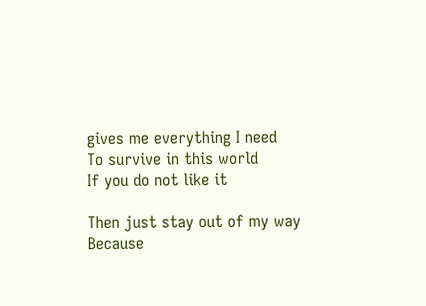gives me everything I need
To survive in this world
If you do not like it

Then just stay out of my way
Because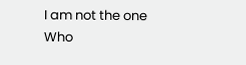I am not the one
Who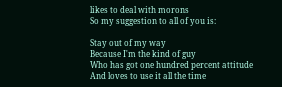likes to deal with morons
So my suggestion to all of you is:

Stay out of my way
Because I'm the kind of guy
Who has got one hundred percent attitude
And loves to use it all the time